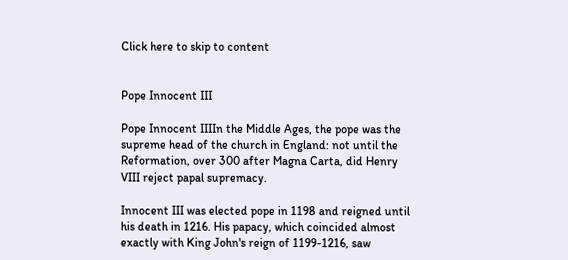Click here to skip to content


Pope Innocent III

Pope Innocent IIIIn the Middle Ages, the pope was the supreme head of the church in England: not until the Reformation, over 300 after Magna Carta, did Henry VIII reject papal supremacy.

Innocent III was elected pope in 1198 and reigned until his death in 1216. His papacy, which coincided almost exactly with King John's reign of 1199-1216, saw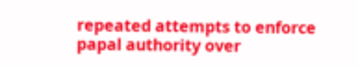repeated attempts to enforce papal authority over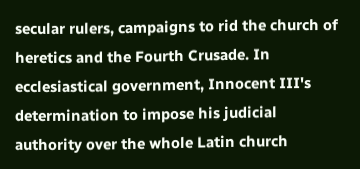secular rulers, campaigns to rid the church of heretics and the Fourth Crusade. In ecclesiastical government, Innocent III's determination to impose his judicial authority over the whole Latin church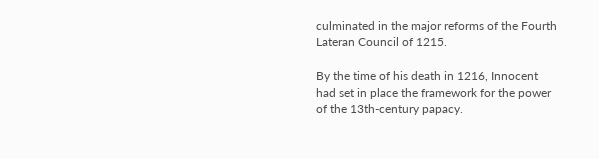culminated in the major reforms of the Fourth Lateran Council of 1215.

By the time of his death in 1216, Innocent had set in place the framework for the power of the 13th-century papacy.